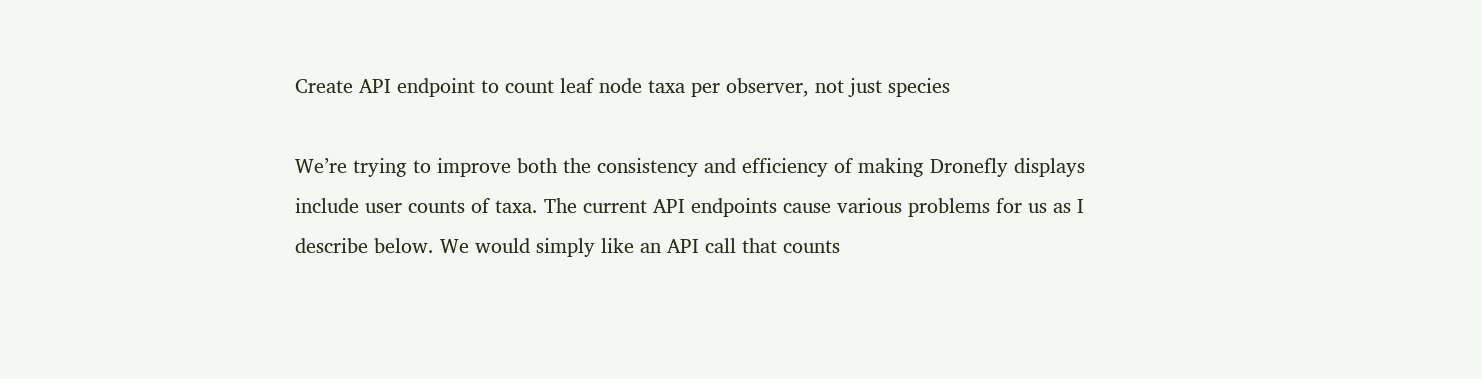Create API endpoint to count leaf node taxa per observer, not just species

We’re trying to improve both the consistency and efficiency of making Dronefly displays include user counts of taxa. The current API endpoints cause various problems for us as I describe below. We would simply like an API call that counts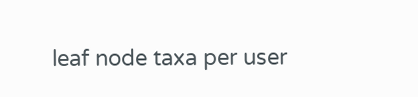leaf node taxa per user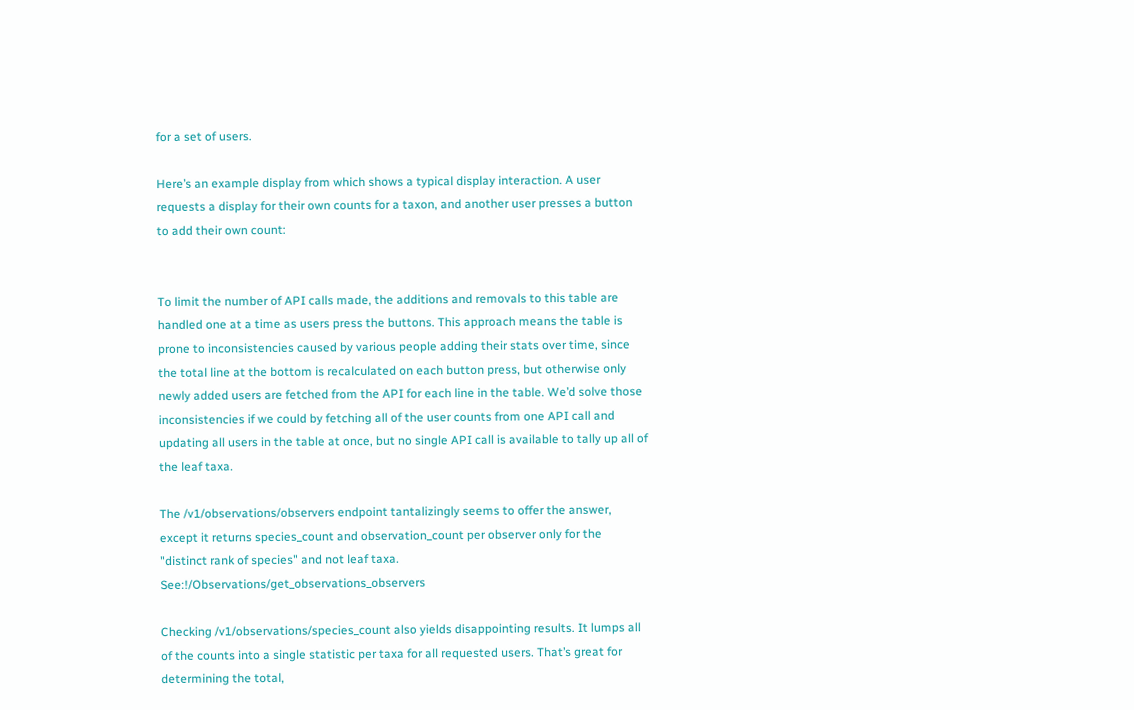for a set of users.

Here’s an example display from which shows a typical display interaction. A user requests a display for their own counts for a taxon, and another user presses a button to add their own count:


To limit the number of API calls made, the additions and removals to this table are handled one at a time as users press the buttons. This approach means the table is prone to inconsistencies caused by various people adding their stats over time, since the total line at the bottom is recalculated on each button press, but otherwise only newly added users are fetched from the API for each line in the table. We’d solve those inconsistencies if we could by fetching all of the user counts from one API call and updating all users in the table at once, but no single API call is available to tally up all of the leaf taxa.

The /v1/observations/observers endpoint tantalizingly seems to offer the answer, except it returns species_count and observation_count per observer only for the "distinct rank of species" and not leaf taxa. See:!/Observations/get_observations_observers

Checking /v1/observations/species_count also yields disappointing results. It lumps all of the counts into a single statistic per taxa for all requested users. That’s great for determining the total,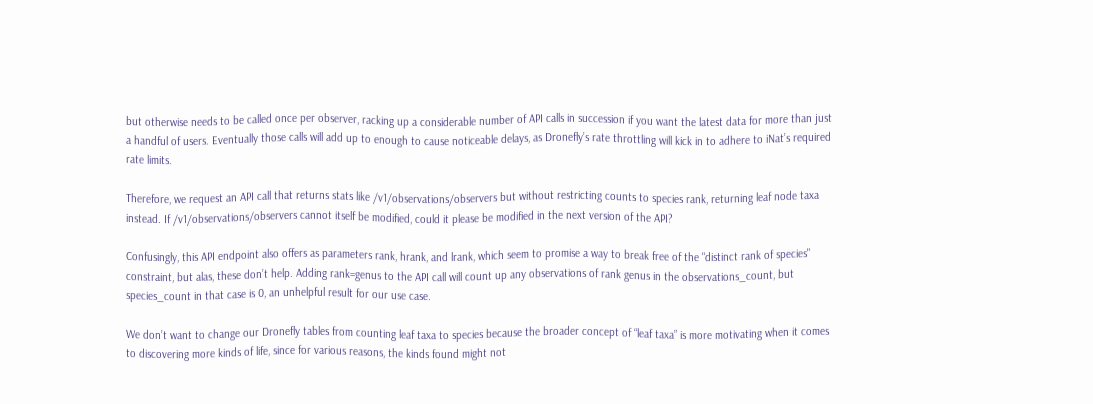but otherwise needs to be called once per observer, racking up a considerable number of API calls in succession if you want the latest data for more than just a handful of users. Eventually those calls will add up to enough to cause noticeable delays, as Dronefly’s rate throttling will kick in to adhere to iNat’s required rate limits.

Therefore, we request an API call that returns stats like /v1/observations/observers but without restricting counts to species rank, returning leaf node taxa instead. If /v1/observations/observers cannot itself be modified, could it please be modified in the next version of the API?

Confusingly, this API endpoint also offers as parameters rank, hrank, and lrank, which seem to promise a way to break free of the "distinct rank of species" constraint, but alas, these don’t help. Adding rank=genus to the API call will count up any observations of rank genus in the observations_count, but species_count in that case is 0, an unhelpful result for our use case.

We don’t want to change our Dronefly tables from counting leaf taxa to species because the broader concept of “leaf taxa” is more motivating when it comes to discovering more kinds of life, since for various reasons, the kinds found might not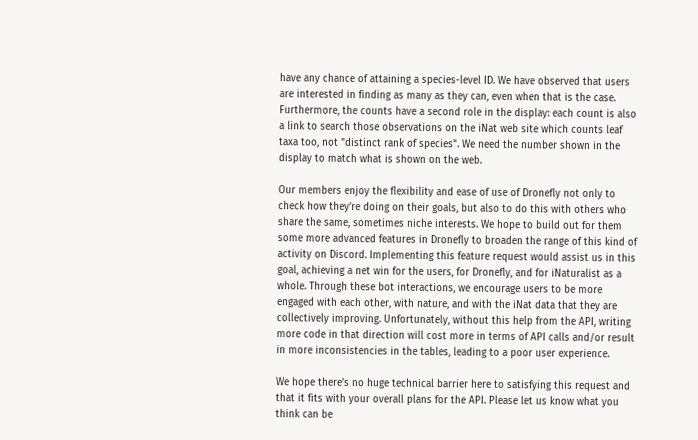have any chance of attaining a species-level ID. We have observed that users are interested in finding as many as they can, even when that is the case. Furthermore, the counts have a second role in the display: each count is also a link to search those observations on the iNat web site which counts leaf taxa too, not "distinct rank of species". We need the number shown in the display to match what is shown on the web.

Our members enjoy the flexibility and ease of use of Dronefly not only to check how they’re doing on their goals, but also to do this with others who share the same, sometimes niche interests. We hope to build out for them some more advanced features in Dronefly to broaden the range of this kind of activity on Discord. Implementing this feature request would assist us in this goal, achieving a net win for the users, for Dronefly, and for iNaturalist as a whole. Through these bot interactions, we encourage users to be more engaged with each other, with nature, and with the iNat data that they are collectively improving. Unfortunately, without this help from the API, writing more code in that direction will cost more in terms of API calls and/or result in more inconsistencies in the tables, leading to a poor user experience.

We hope there’s no huge technical barrier here to satisfying this request and that it fits with your overall plans for the API. Please let us know what you think can be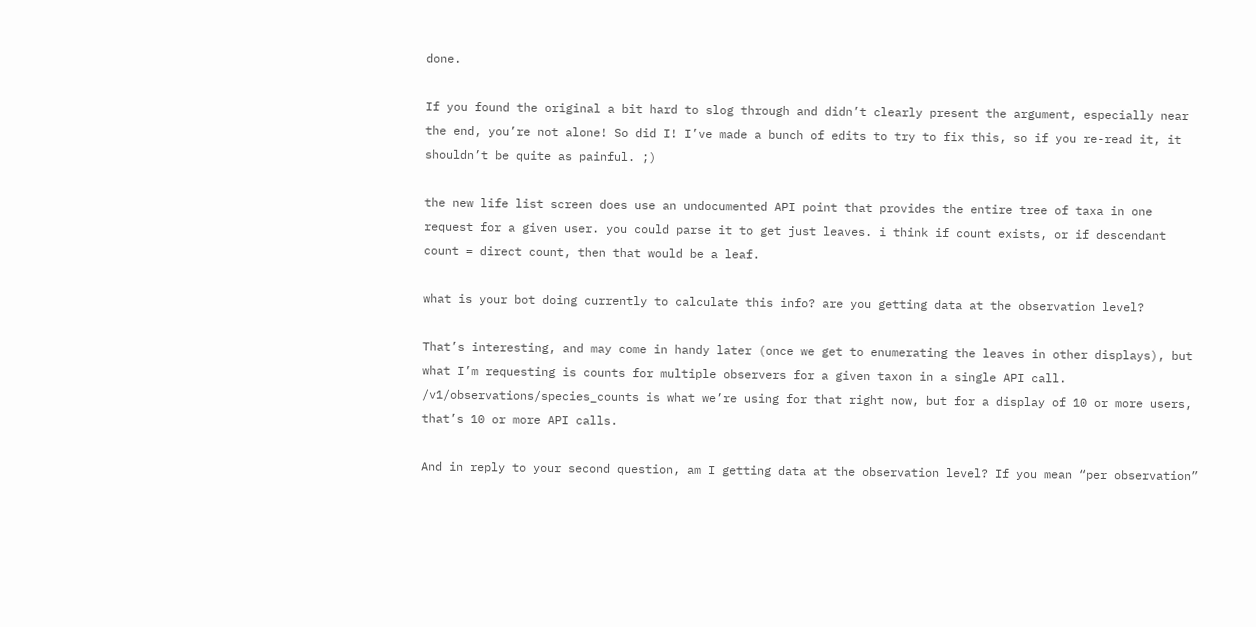done.

If you found the original a bit hard to slog through and didn’t clearly present the argument, especially near the end, you’re not alone! So did I! I’ve made a bunch of edits to try to fix this, so if you re-read it, it shouldn’t be quite as painful. ;)

the new life list screen does use an undocumented API point that provides the entire tree of taxa in one request for a given user. you could parse it to get just leaves. i think if count exists, or if descendant count = direct count, then that would be a leaf.

what is your bot doing currently to calculate this info? are you getting data at the observation level?

That’s interesting, and may come in handy later (once we get to enumerating the leaves in other displays), but what I’m requesting is counts for multiple observers for a given taxon in a single API call. /v1/observations/species_counts is what we’re using for that right now, but for a display of 10 or more users, that’s 10 or more API calls.

And in reply to your second question, am I getting data at the observation level? If you mean “per observation”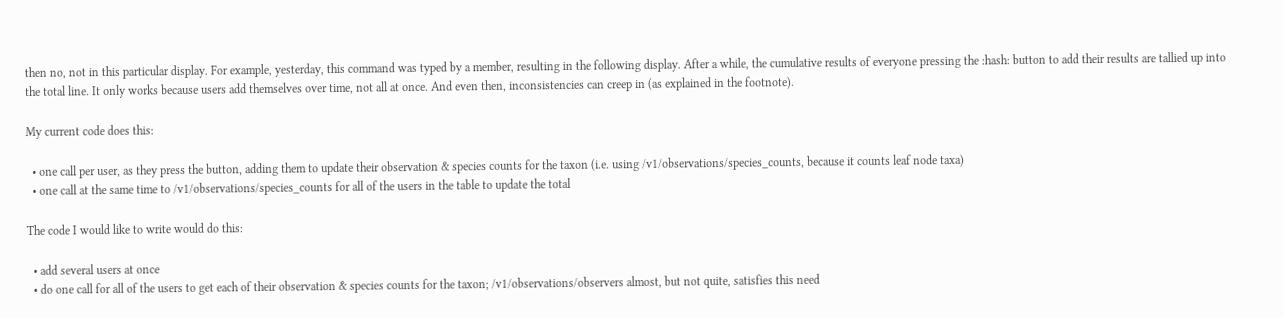then no, not in this particular display. For example, yesterday, this command was typed by a member, resulting in the following display. After a while, the cumulative results of everyone pressing the :hash: button to add their results are tallied up into the total line. It only works because users add themselves over time, not all at once. And even then, inconsistencies can creep in (as explained in the footnote).

My current code does this:

  • one call per user, as they press the button, adding them to update their observation & species counts for the taxon (i.e. using /v1/observations/species_counts, because it counts leaf node taxa)
  • one call at the same time to /v1/observations/species_counts for all of the users in the table to update the total

The code I would like to write would do this:

  • add several users at once
  • do one call for all of the users to get each of their observation & species counts for the taxon; /v1/observations/observers almost, but not quite, satisfies this need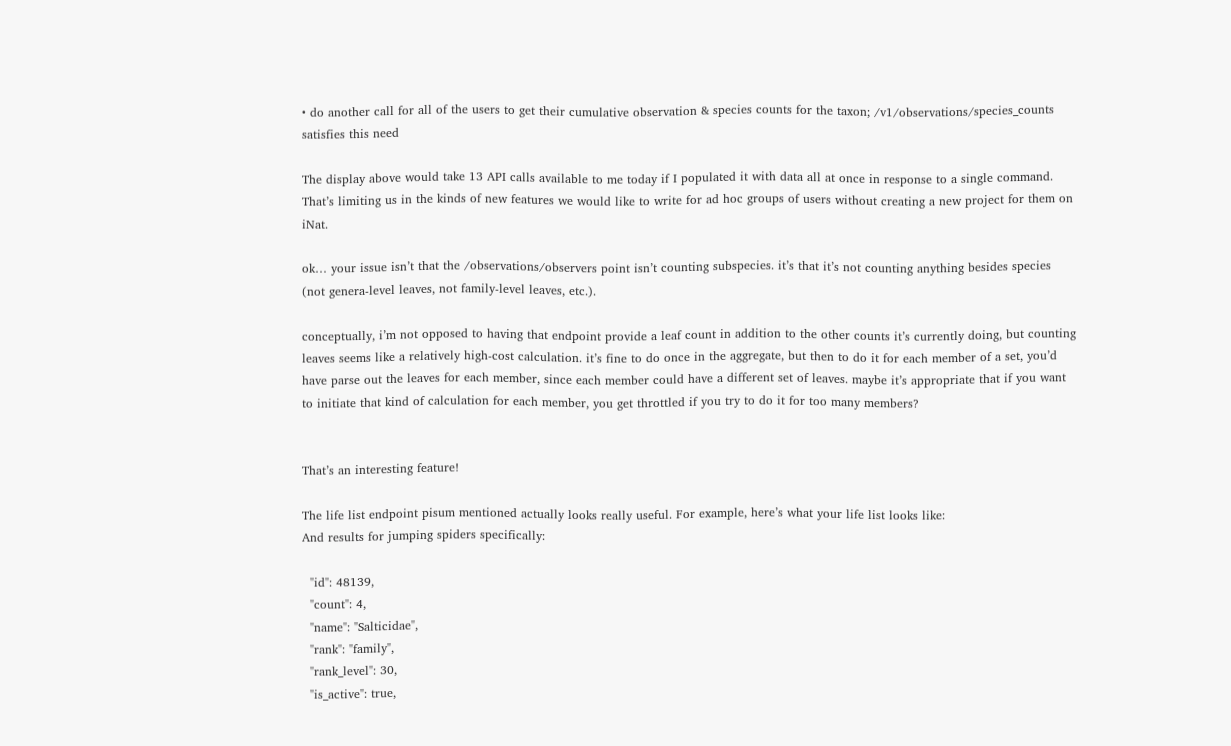• do another call for all of the users to get their cumulative observation & species counts for the taxon; /v1/observations/species_counts satisfies this need

The display above would take 13 API calls available to me today if I populated it with data all at once in response to a single command. That’s limiting us in the kinds of new features we would like to write for ad hoc groups of users without creating a new project for them on iNat.

ok… your issue isn’t that the /observations/observers point isn’t counting subspecies. it’s that it’s not counting anything besides species (not genera-level leaves, not family-level leaves, etc.).

conceptually, i’m not opposed to having that endpoint provide a leaf count in addition to the other counts it’s currently doing, but counting leaves seems like a relatively high-cost calculation. it’s fine to do once in the aggregate, but then to do it for each member of a set, you’d have parse out the leaves for each member, since each member could have a different set of leaves. maybe it’s appropriate that if you want to initiate that kind of calculation for each member, you get throttled if you try to do it for too many members?


That’s an interesting feature!

The life list endpoint pisum mentioned actually looks really useful. For example, here’s what your life list looks like:
And results for jumping spiders specifically:

  "id": 48139,
  "count": 4,
  "name": "Salticidae",
  "rank": "family",
  "rank_level": 30,
  "is_active": true,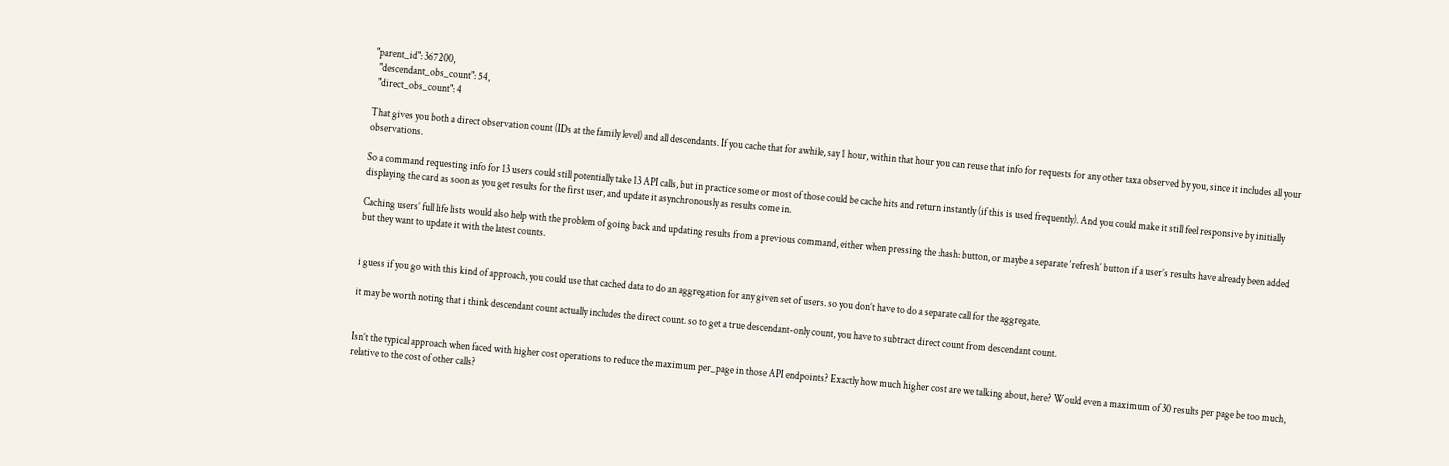"parent_id": 367200,
  "descendant_obs_count": 54,
  "direct_obs_count": 4

That gives you both a direct observation count (IDs at the family level) and all descendants. If you cache that for awhile, say 1 hour, within that hour you can reuse that info for requests for any other taxa observed by you, since it includes all your observations.

So a command requesting info for 13 users could still potentially take 13 API calls, but in practice some or most of those could be cache hits and return instantly (if this is used frequently). And you could make it still feel responsive by initially displaying the card as soon as you get results for the first user, and update it asynchronously as results come in.

Caching users’ full life lists would also help with the problem of going back and updating results from a previous command, either when pressing the :hash: button, or maybe a separate ‘refresh’ button if a user’s results have already been added but they want to update it with the latest counts.


i guess if you go with this kind of approach, you could use that cached data to do an aggregation for any given set of users. so you don’t have to do a separate call for the aggregate.

it may be worth noting that i think descendant count actually includes the direct count. so to get a true descendant-only count, you have to subtract direct count from descendant count.


Isn’t the typical approach when faced with higher cost operations to reduce the maximum per_page in those API endpoints? Exactly how much higher cost are we talking about, here? Would even a maximum of 30 results per page be too much, relative to the cost of other calls?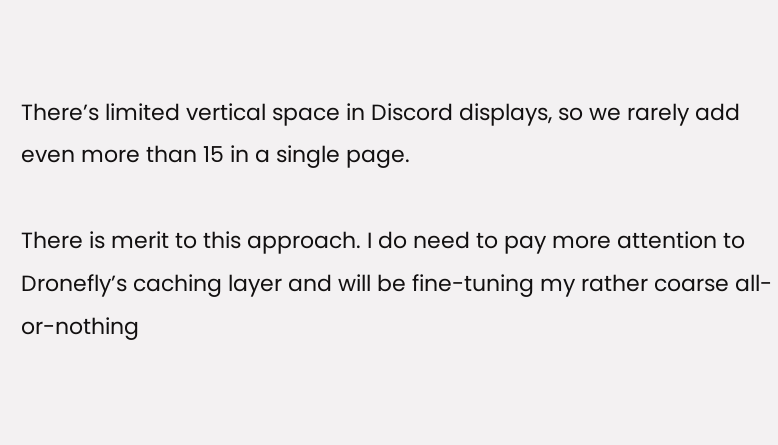There’s limited vertical space in Discord displays, so we rarely add even more than 15 in a single page.

There is merit to this approach. I do need to pay more attention to Dronefly’s caching layer and will be fine-tuning my rather coarse all-or-nothing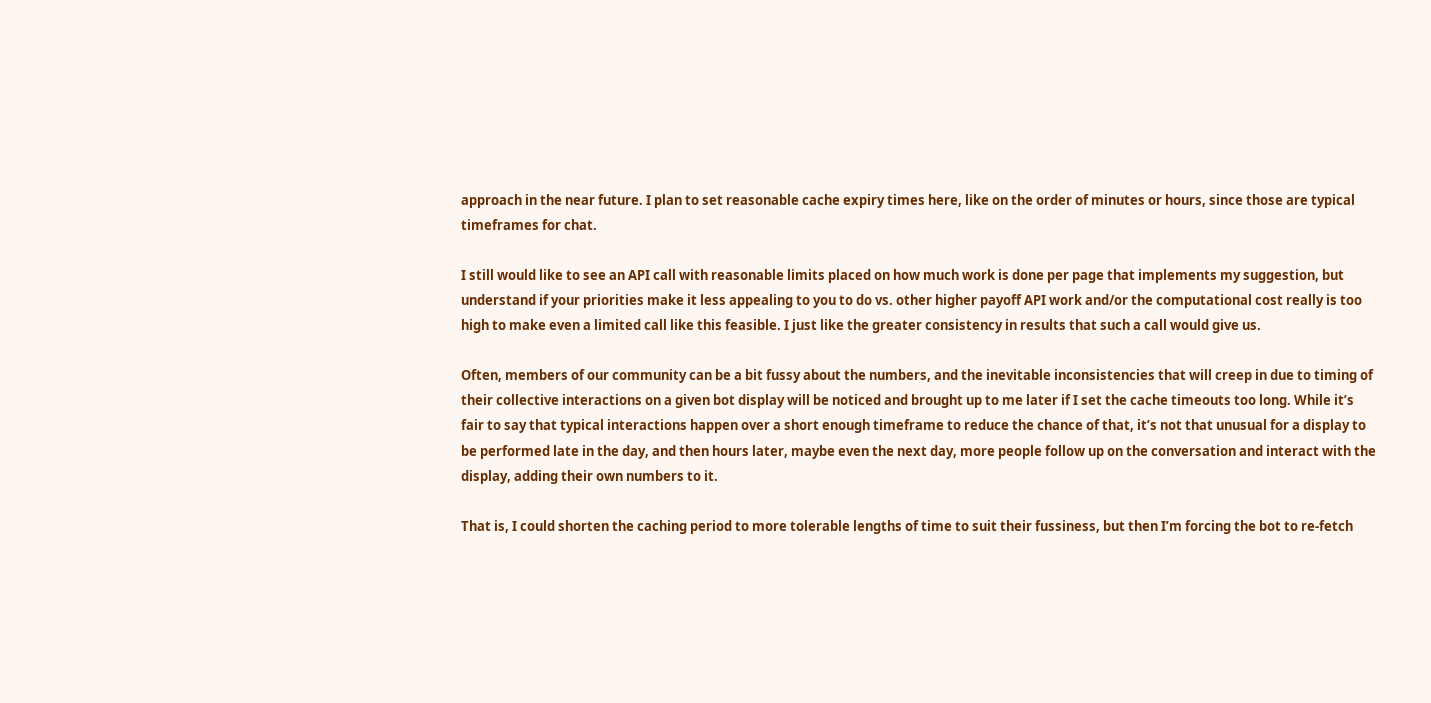approach in the near future. I plan to set reasonable cache expiry times here, like on the order of minutes or hours, since those are typical timeframes for chat.

I still would like to see an API call with reasonable limits placed on how much work is done per page that implements my suggestion, but understand if your priorities make it less appealing to you to do vs. other higher payoff API work and/or the computational cost really is too high to make even a limited call like this feasible. I just like the greater consistency in results that such a call would give us.

Often, members of our community can be a bit fussy about the numbers, and the inevitable inconsistencies that will creep in due to timing of their collective interactions on a given bot display will be noticed and brought up to me later if I set the cache timeouts too long. While it’s fair to say that typical interactions happen over a short enough timeframe to reduce the chance of that, it’s not that unusual for a display to be performed late in the day, and then hours later, maybe even the next day, more people follow up on the conversation and interact with the display, adding their own numbers to it.

That is, I could shorten the caching period to more tolerable lengths of time to suit their fussiness, but then I’m forcing the bot to re-fetch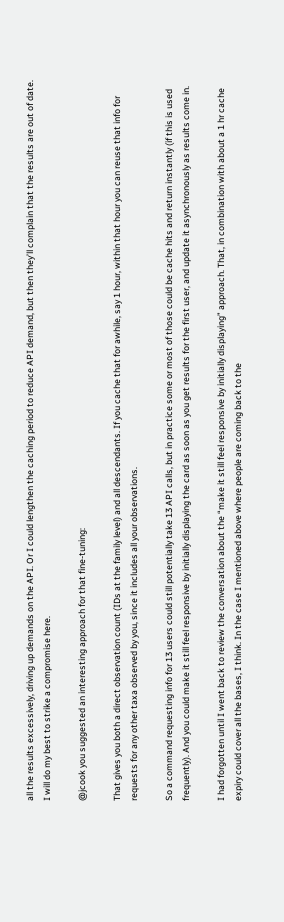all the results excessively, driving up demands on the API. Or I could lengthen the caching period to reduce API demand, but then they’ll complain that the results are out of date. I will do my best to strike a compromise here.

@jcook you suggested an interesting approach for that fine-tuning:

That gives you both a direct observation count (IDs at the family level) and all descendants. If you cache that for awhile, say 1 hour, within that hour you can reuse that info for requests for any other taxa observed by you, since it includes all your observations.

So a command requesting info for 13 users could still potentially take 13 API calls, but in practice some or most of those could be cache hits and return instantly (if this is used frequently). And you could make it still feel responsive by initially displaying the card as soon as you get results for the first user, and update it asynchronously as results come in.

I had forgotten until I went back to review the conversation about the “make it still feel responsive by initially displaying” approach. That, in combination with about a 1 hr cache expiry could cover all the bases, I think. In the case I mentioned above where people are coming back to the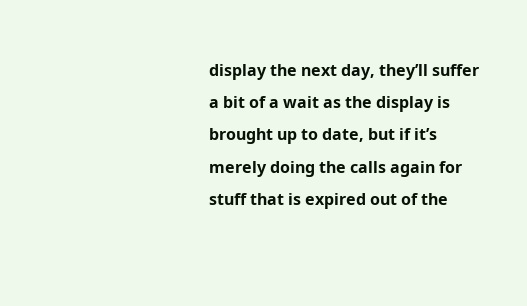display the next day, they’ll suffer a bit of a wait as the display is brought up to date, but if it’s merely doing the calls again for stuff that is expired out of the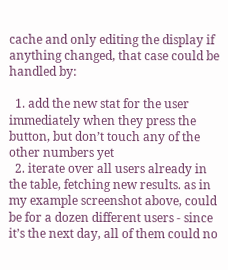cache and only editing the display if anything changed, that case could be handled by:

  1. add the new stat for the user immediately when they press the button, but don’t touch any of the other numbers yet
  2. iterate over all users already in the table, fetching new results. as in my example screenshot above, could be for a dozen different users - since it’s the next day, all of them could no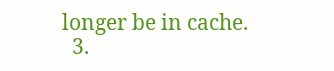longer be in cache.
  3.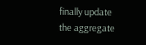finally update the aggregate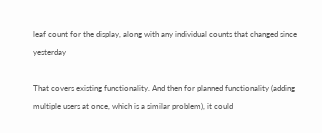leaf count for the display, along with any individual counts that changed since yesterday

That covers existing functionality. And then for planned functionality (adding multiple users at once, which is a similar problem), it could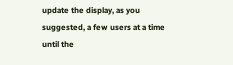update the display, as you suggested, a few users at a time until the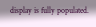display is fully populated.